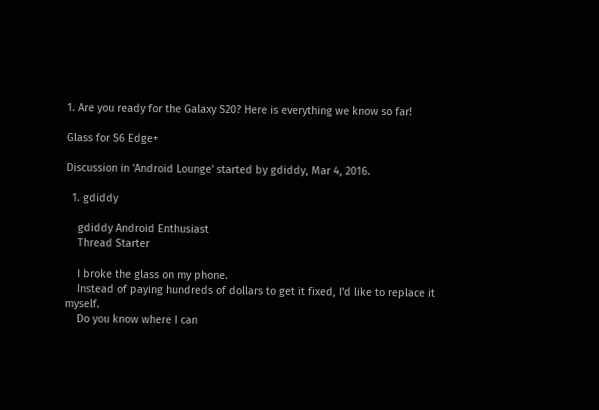1. Are you ready for the Galaxy S20? Here is everything we know so far!

Glass for S6 Edge+

Discussion in 'Android Lounge' started by gdiddy, Mar 4, 2016.

  1. gdiddy

    gdiddy Android Enthusiast
    Thread Starter

    I broke the glass on my phone.
    Instead of paying hundreds of dollars to get it fixed, I'd like to replace it myself.
    Do you know where I can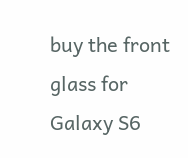buy the front glass for Galaxy S6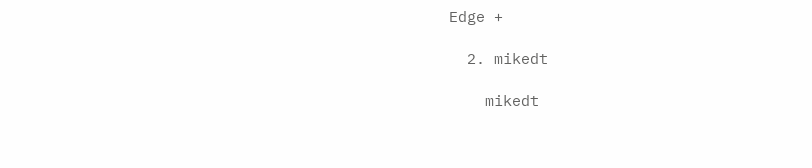Edge +

  2. mikedt

    mikedt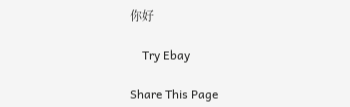你好

    Try Ebay

Share This Page